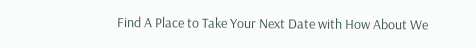Find A Place to Take Your Next Date with How About We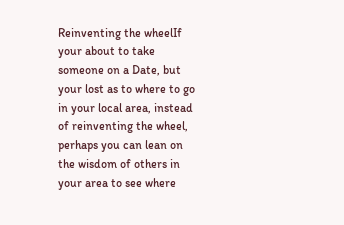Reinventing the wheelIf your about to take someone on a Date, but your lost as to where to go in your local area, instead of reinventing the wheel, perhaps you can lean on the wisdom of others in your area to see where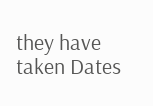they have taken Dates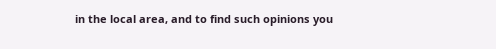in the local area, and to find such opinions you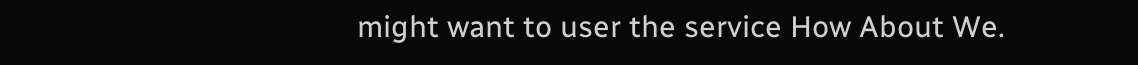might want to user the service How About We.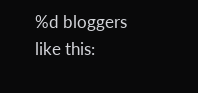%d bloggers like this: